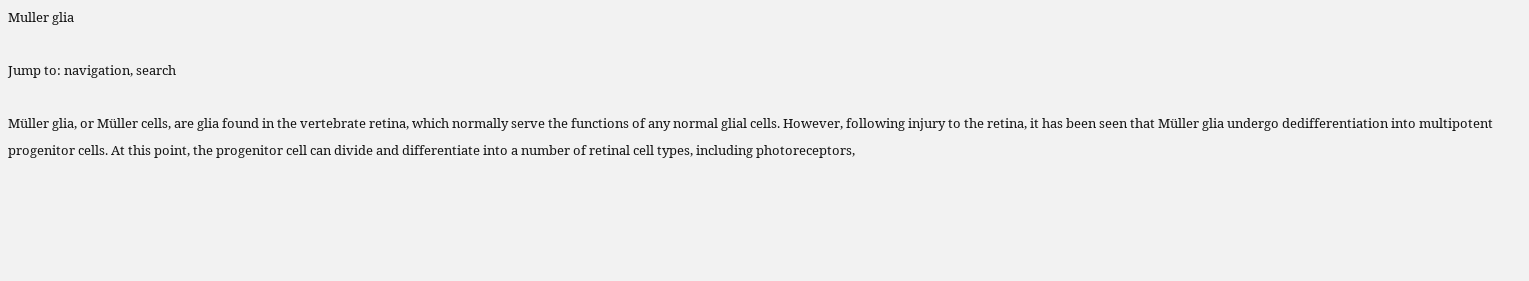Muller glia

Jump to: navigation, search

Müller glia, or Müller cells, are glia found in the vertebrate retina, which normally serve the functions of any normal glial cells. However, following injury to the retina, it has been seen that Müller glia undergo dedifferentiation into multipotent progenitor cells. At this point, the progenitor cell can divide and differentiate into a number of retinal cell types, including photoreceptors,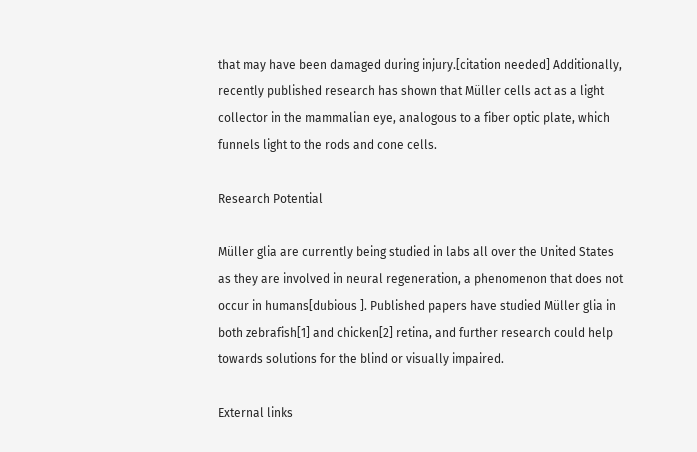that may have been damaged during injury.[citation needed] Additionally, recently published research has shown that Müller cells act as a light collector in the mammalian eye, analogous to a fiber optic plate, which funnels light to the rods and cone cells.

Research Potential

Müller glia are currently being studied in labs all over the United States as they are involved in neural regeneration, a phenomenon that does not occur in humans[dubious ]. Published papers have studied Müller glia in both zebrafish[1] and chicken[2] retina, and further research could help towards solutions for the blind or visually impaired.

External links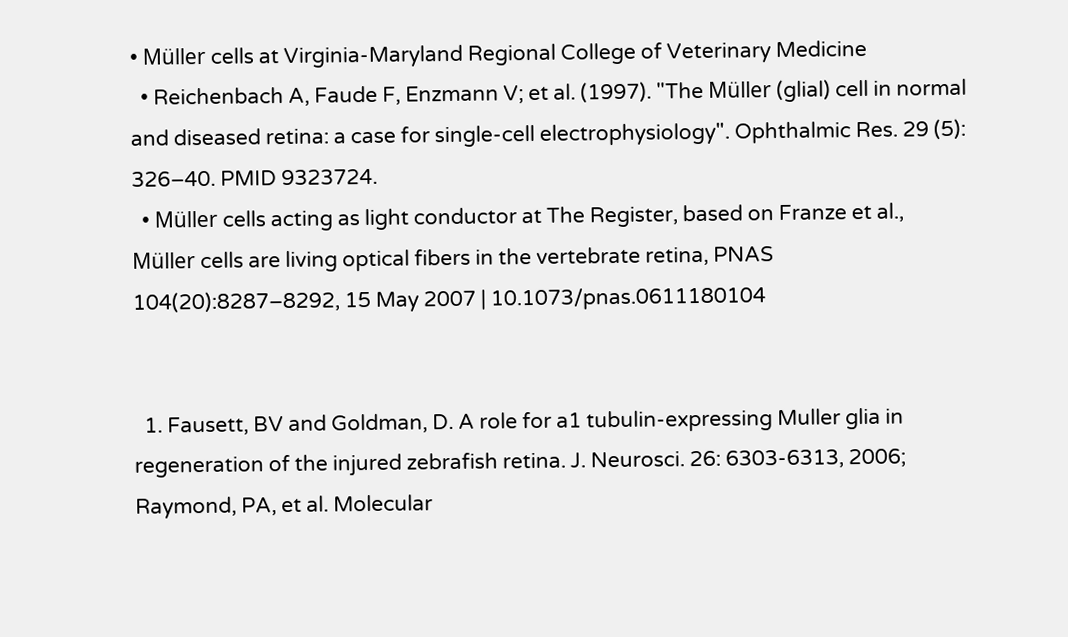• Müller cells at Virginia-Maryland Regional College of Veterinary Medicine
  • Reichenbach A, Faude F, Enzmann V; et al. (1997). "The Müller (glial) cell in normal and diseased retina: a case for single-cell electrophysiology". Ophthalmic Res. 29 (5): 326–40. PMID 9323724.
  • Müller cells acting as light conductor at The Register, based on Franze et al., Müller cells are living optical fibers in the vertebrate retina, PNAS 104(20):8287–8292, 15 May 2007 | 10.1073/pnas.0611180104


  1. Fausett, BV and Goldman, D. A role for a1 tubulin-expressing Muller glia in regeneration of the injured zebrafish retina. J. Neurosci. 26: 6303-6313, 2006; Raymond, PA, et al. Molecular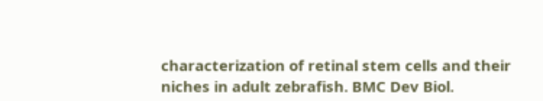characterization of retinal stem cells and their niches in adult zebrafish. BMC Dev Biol.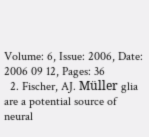Volume: 6, Issue: 2006, Date: 2006 09 12, Pages: 36
  2. Fischer, AJ. Müller glia are a potential source of neural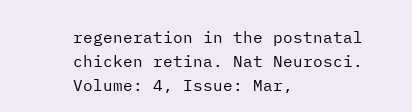regeneration in the postnatal chicken retina. Nat Neurosci. Volume: 4, Issue: Mar,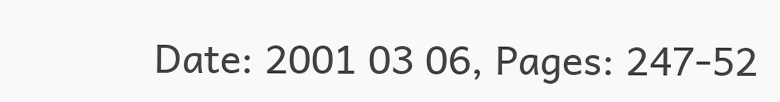Date: 2001 03 06, Pages: 247-52